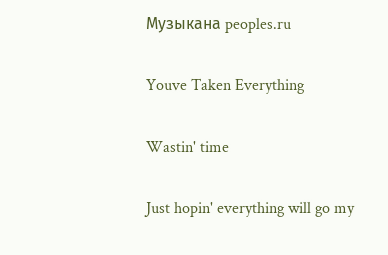Музыкана peoples.ru

Youve Taken Everything

Wastin' time

Just hopin' everything will go my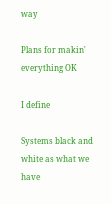way

Plans for makin' everything OK

I define

Systems black and white as what we have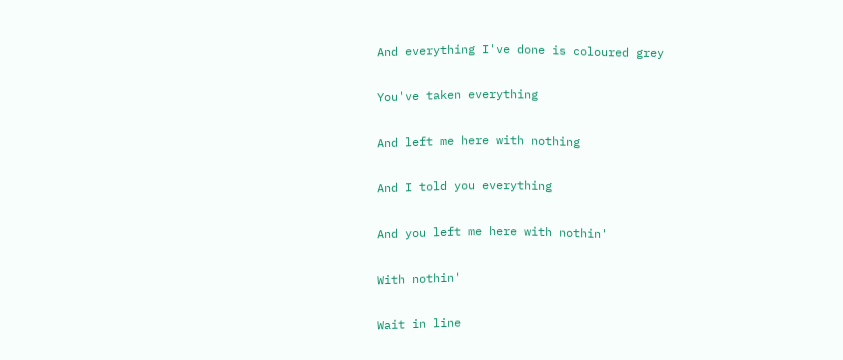And everything I've done is coloured grey

You've taken everything

And left me here with nothing

And I told you everything

And you left me here with nothin'

With nothin'

Wait in line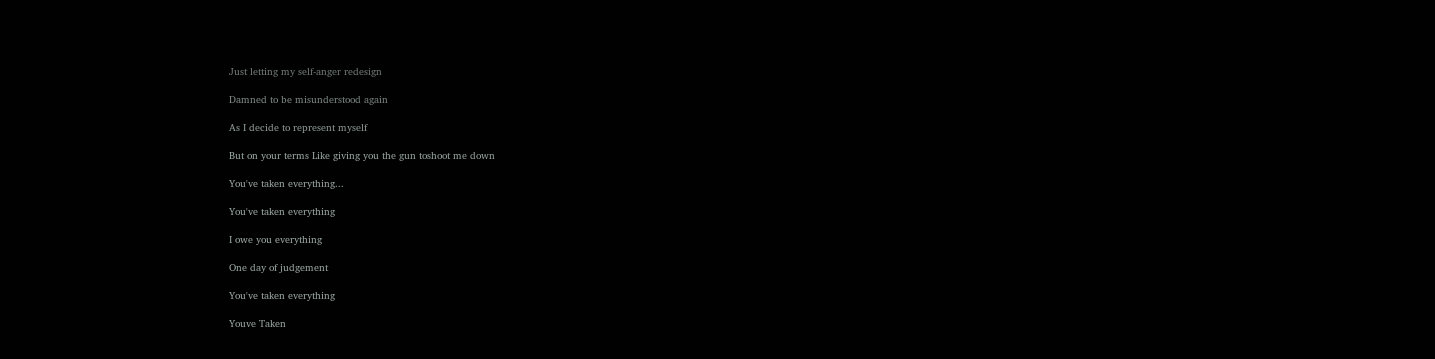Just letting my self-anger redesign

Damned to be misunderstood again

As I decide to represent myself

But on your terms Like giving you the gun toshoot me down

You've taken everything...

You've taken everything

I owe you everything

One day of judgement

You've taken everything

Youve Taken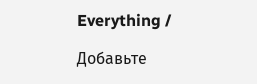Everything /

Добавьте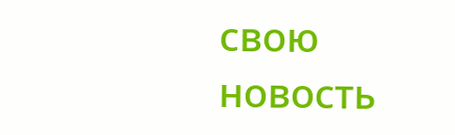свою новость